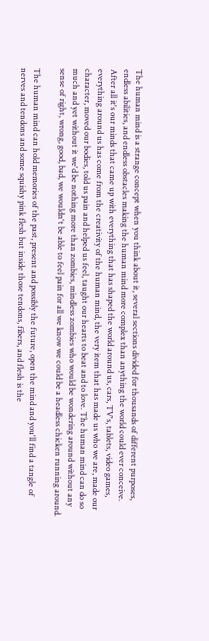The human mind is a strange concept when you think about it, several sections divided for thousands of different purposes, endless abilities, and endless obstacles making the human mind more complex than anything the world could ever conceive. After all it's our minds that came up with everything that has shaped the world around us, cars, TV's, tablets, video games, everything around us has come from the creativity of the human mind, the very item that has made us who we are, made our character, moved our bodies, told us pain and helped us feel, taught our hearts to beat and to love. The human mind can do so much and yet without it we'd be nothing more than zombies, mindless zombies who would be wondering around without any sense of right, wrong, good, bad, we wouldn't be able to feel pain for all we know we could be a headless chicken running around.

The human mind can hold memories of the past, present and possibly the future, open the mind and you'll find a tangle of nerves and tendons and some squishy pink flesh but inside those tendons, fibers, and flesh is the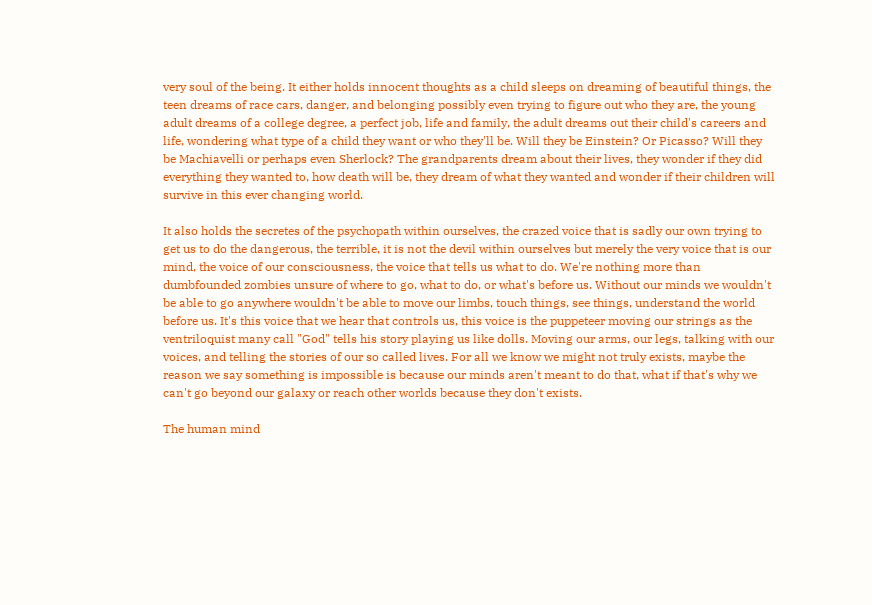very soul of the being. It either holds innocent thoughts as a child sleeps on dreaming of beautiful things, the teen dreams of race cars, danger, and belonging possibly even trying to figure out who they are, the young adult dreams of a college degree, a perfect job, life and family, the adult dreams out their child's careers and life, wondering what type of a child they want or who they'll be. Will they be Einstein? Or Picasso? Will they be Machiavelli or perhaps even Sherlock? The grandparents dream about their lives, they wonder if they did everything they wanted to, how death will be, they dream of what they wanted and wonder if their children will survive in this ever changing world.

It also holds the secretes of the psychopath within ourselves, the crazed voice that is sadly our own trying to get us to do the dangerous, the terrible, it is not the devil within ourselves but merely the very voice that is our mind, the voice of our consciousness, the voice that tells us what to do. We're nothing more than dumbfounded zombies unsure of where to go, what to do, or what's before us. Without our minds we wouldn't be able to go anywhere wouldn't be able to move our limbs, touch things, see things, understand the world before us. It's this voice that we hear that controls us, this voice is the puppeteer moving our strings as the ventriloquist many call "God" tells his story playing us like dolls. Moving our arms, our legs, talking with our voices, and telling the stories of our so called lives. For all we know we might not truly exists, maybe the reason we say something is impossible is because our minds aren't meant to do that, what if that's why we can't go beyond our galaxy or reach other worlds because they don't exists.

The human mind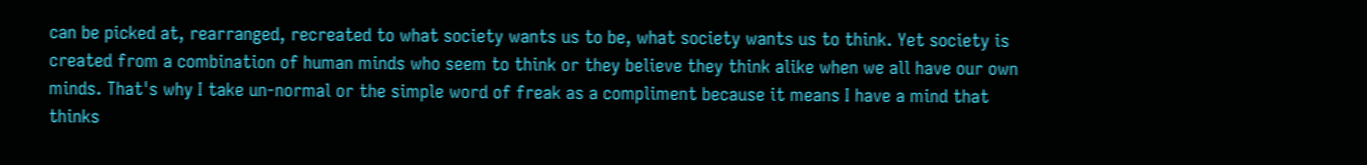can be picked at, rearranged, recreated to what society wants us to be, what society wants us to think. Yet society is created from a combination of human minds who seem to think or they believe they think alike when we all have our own minds. That's why I take un-normal or the simple word of freak as a compliment because it means I have a mind that thinks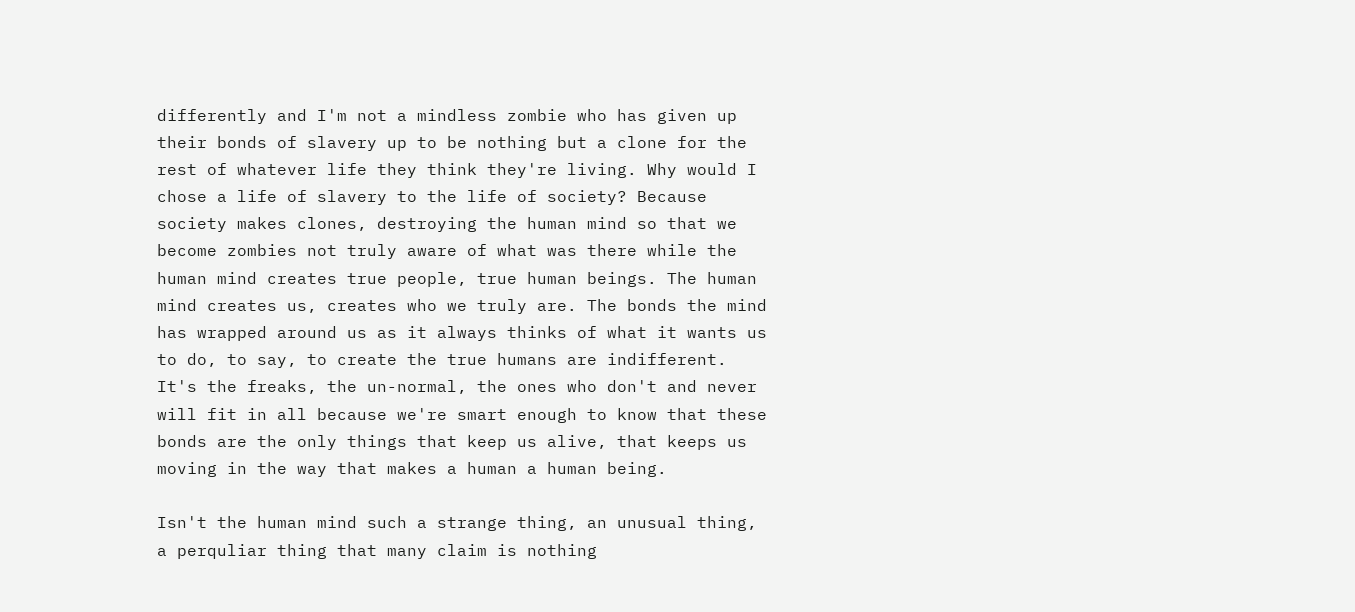differently and I'm not a mindless zombie who has given up their bonds of slavery up to be nothing but a clone for the rest of whatever life they think they're living. Why would I chose a life of slavery to the life of society? Because society makes clones, destroying the human mind so that we become zombies not truly aware of what was there while the human mind creates true people, true human beings. The human mind creates us, creates who we truly are. The bonds the mind has wrapped around us as it always thinks of what it wants us to do, to say, to create the true humans are indifferent. It's the freaks, the un-normal, the ones who don't and never will fit in all because we're smart enough to know that these bonds are the only things that keep us alive, that keeps us moving in the way that makes a human a human being.

Isn't the human mind such a strange thing, an unusual thing, a perquliar thing that many claim is nothing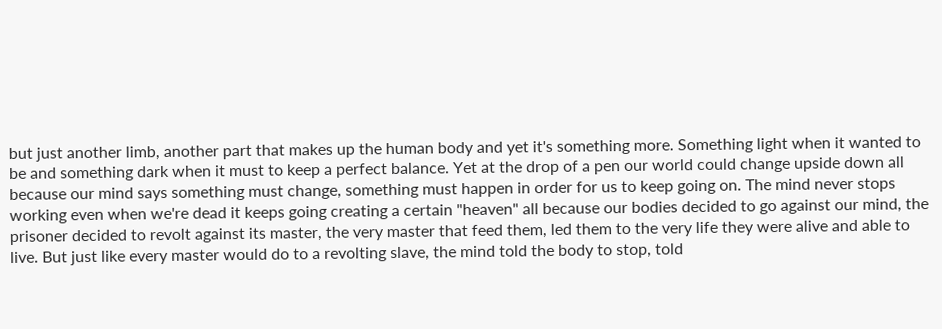but just another limb, another part that makes up the human body and yet it's something more. Something light when it wanted to be and something dark when it must to keep a perfect balance. Yet at the drop of a pen our world could change upside down all because our mind says something must change, something must happen in order for us to keep going on. The mind never stops working even when we're dead it keeps going creating a certain "heaven" all because our bodies decided to go against our mind, the prisoner decided to revolt against its master, the very master that feed them, led them to the very life they were alive and able to live. But just like every master would do to a revolting slave, the mind told the body to stop, told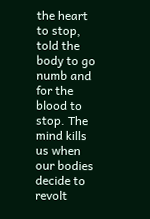the heart to stop, told the body to go numb and for the blood to stop. The mind kills us when our bodies decide to revolt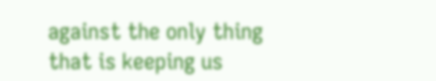against the only thing that is keeping us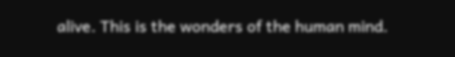alive. This is the wonders of the human mind.